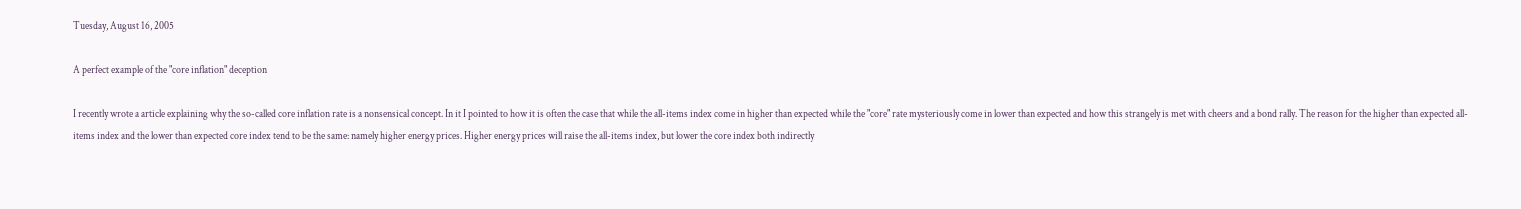Tuesday, August 16, 2005

A perfect example of the "core inflation" deception

I recently wrote a article explaining why the so-called core inflation rate is a nonsensical concept. In it I pointed to how it is often the case that while the all-items index come in higher than expected while the "core" rate mysteriously come in lower than expected and how this strangely is met with cheers and a bond rally. The reason for the higher than expected all-items index and the lower than expected core index tend to be the same: namely higher energy prices. Higher energy prices will raise the all-items index, but lower the core index both indirectly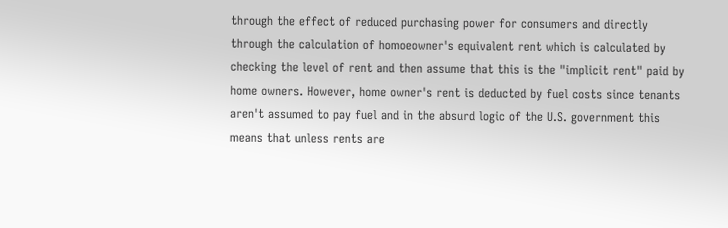through the effect of reduced purchasing power for consumers and directly through the calculation of homoeowner's equivalent rent which is calculated by checking the level of rent and then assume that this is the "implicit rent" paid by home owners. However, home owner's rent is deducted by fuel costs since tenants aren't assumed to pay fuel and in the absurd logic of the U.S. government this means that unless rents are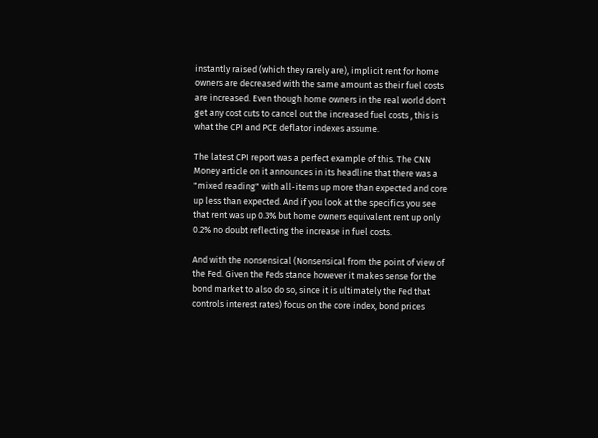instantly raised (which they rarely are), implicit rent for home owners are decreased with the same amount as their fuel costs are increased. Even though home owners in the real world don't get any cost cuts to cancel out the increased fuel costs , this is what the CPI and PCE deflator indexes assume.

The latest CPI report was a perfect example of this. The CNN Money article on it announces in its headline that there was a "mixed reading" with all-items up more than expected and core up less than expected. And if you look at the specifics you see that rent was up 0.3% but home owners equivalent rent up only 0.2% no doubt reflecting the increase in fuel costs.

And with the nonsensical (Nonsensical from the point of view of the Fed. Given the Feds stance however it makes sense for the bond market to also do so, since it is ultimately the Fed that controls interest rates) focus on the core index, bond prices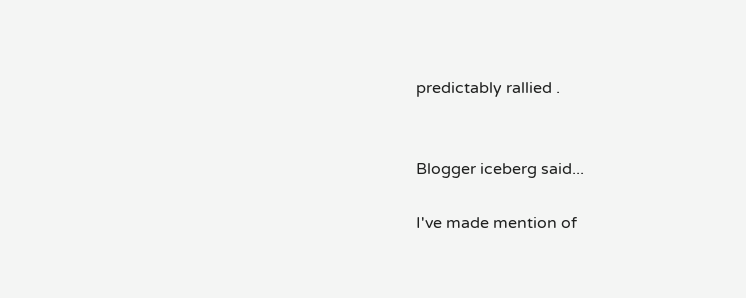predictably rallied .


Blogger iceberg said...

I've made mention of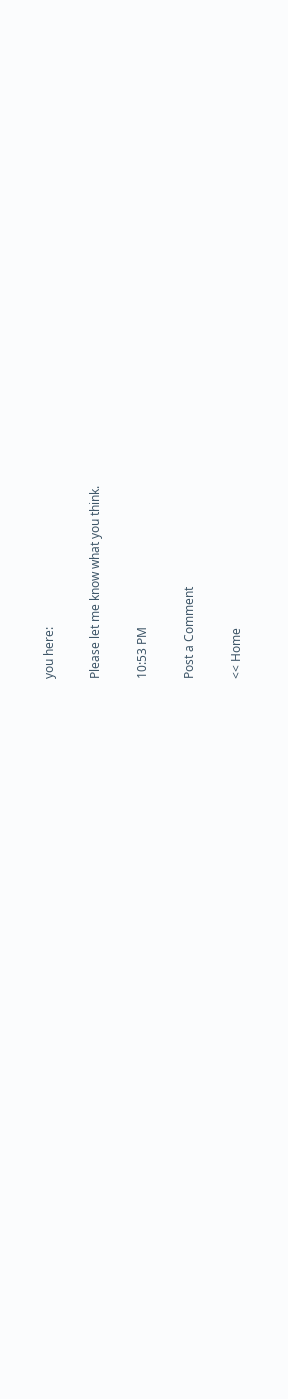you here:

Please let me know what you think.

10:53 PM

Post a Comment

<< Home